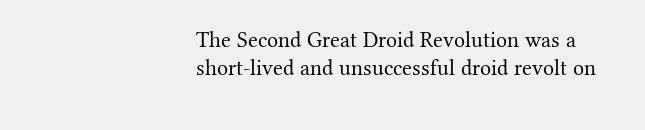The Second Great Droid Revolution was a short-lived and unsuccessful droid revolt on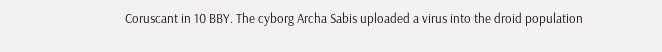Coruscant in 10 BBY. The cyborg Archa Sabis uploaded a virus into the droid population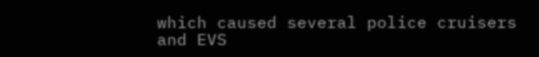which caused several police cruisers and EVS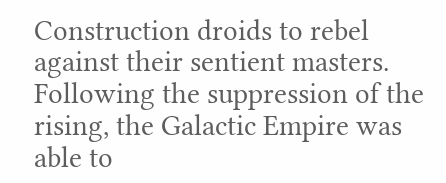Construction droids to rebel against their sentient masters. Following the suppression of the rising, the Galactic Empire was able to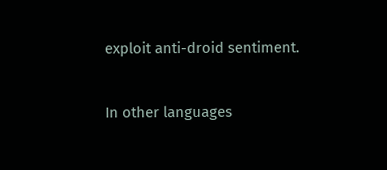exploit anti-droid sentiment.


In other languages